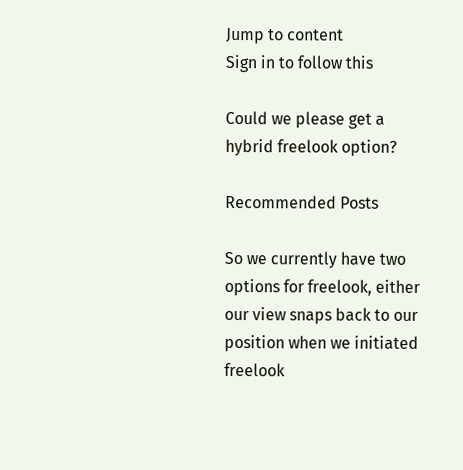Jump to content
Sign in to follow this

Could we please get a hybrid freelook option?

Recommended Posts

So we currently have two options for freelook, either our view snaps back to our position when we initiated freelook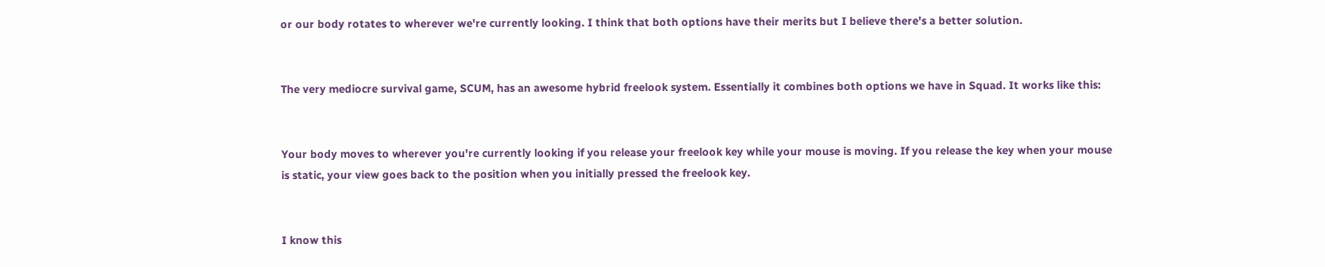or our body rotates to wherever we're currently looking. I think that both options have their merits but I believe there's a better solution.


The very mediocre survival game, SCUM, has an awesome hybrid freelook system. Essentially it combines both options we have in Squad. It works like this:


Your body moves to wherever you're currently looking if you release your freelook key while your mouse is moving. If you release the key when your mouse is static, your view goes back to the position when you initially pressed the freelook key.


I know this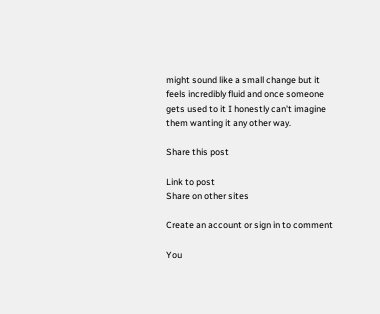might sound like a small change but it feels incredibly fluid and once someone gets used to it I honestly can't imagine them wanting it any other way.

Share this post

Link to post
Share on other sites

Create an account or sign in to comment

You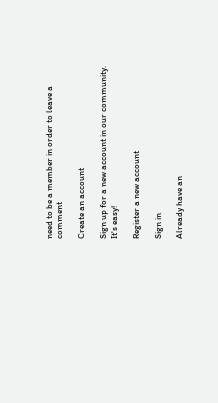need to be a member in order to leave a comment

Create an account

Sign up for a new account in our community. It's easy!

Register a new account

Sign in

Already have an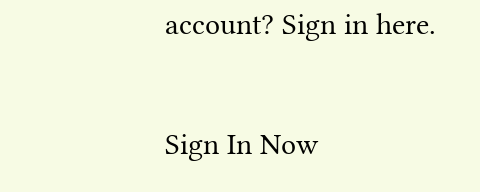account? Sign in here.

Sign In Now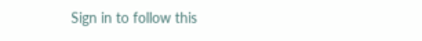Sign in to follow this